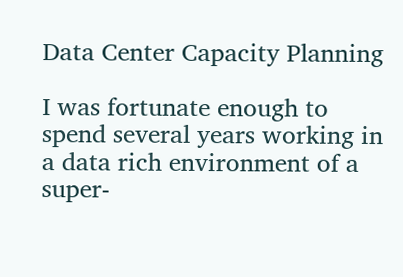Data Center Capacity Planning

I was fortunate enough to spend several years working in a data rich environment of a super-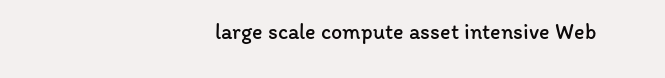large scale compute asset intensive Web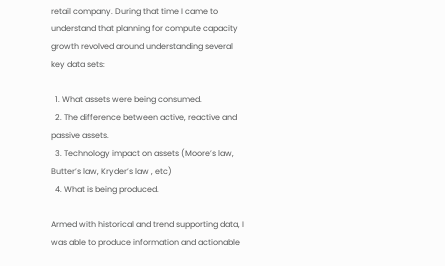retail company. During that time I came to understand that planning for compute capacity growth revolved around understanding several key data sets:

  1. What assets were being consumed.
  2. The difference between active, reactive and passive assets.
  3. Technology impact on assets (Moore’s law, Butter’s law, Kryder’s law , etc)
  4. What is being produced.

Armed with historical and trend supporting data, I was able to produce information and actionable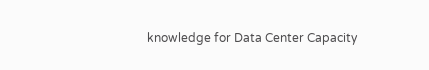knowledge for Data Center Capacity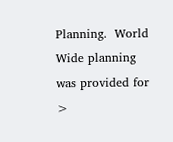Planning.  World Wide planning was provided for >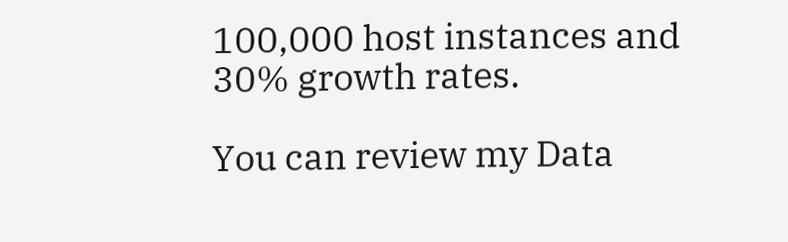100,000 host instances and 30% growth rates.

You can review my Data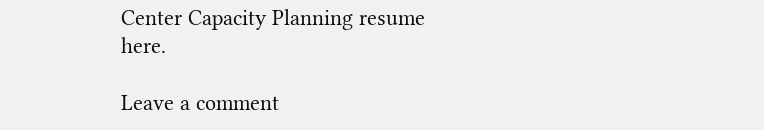Center Capacity Planning resume here.

Leave a comment